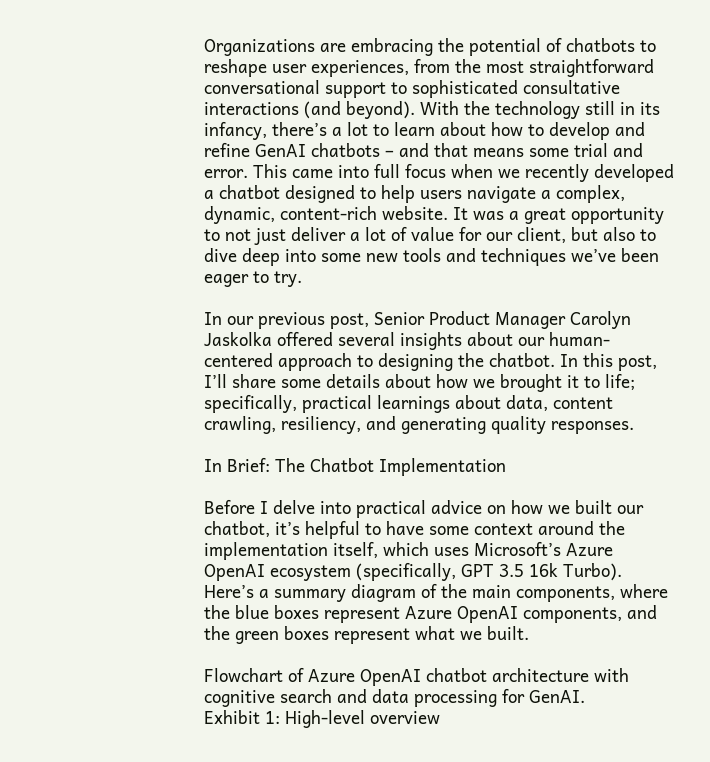Organizations are embracing the potential of chatbots to reshape user experiences, from the most straightforward conversational support to sophisticated consultative interactions (and beyond). With the technology still in its infancy, there’s a lot to learn about how to develop and refine GenAI chatbots – and that means some trial and error. This came into full focus when we recently developed a chatbot designed to help users navigate a complex, dynamic, content-rich website. It was a great opportunity to not just deliver a lot of value for our client, but also to dive deep into some new tools and techniques we’ve been eager to try.

In our previous post, Senior Product Manager Carolyn Jaskolka offered several insights about our human-centered approach to designing the chatbot. In this post, I’ll share some details about how we brought it to life; specifically, practical learnings about data, content crawling, resiliency, and generating quality responses.

In Brief: The Chatbot Implementation

Before I delve into practical advice on how we built our chatbot, it’s helpful to have some context around the implementation itself, which uses Microsoft’s Azure OpenAI ecosystem (specifically, GPT 3.5 16k Turbo). Here’s a summary diagram of the main components, where the blue boxes represent Azure OpenAI components, and the green boxes represent what we built.

Flowchart of Azure OpenAI chatbot architecture with cognitive search and data processing for GenAI.
Exhibit 1: High-level overview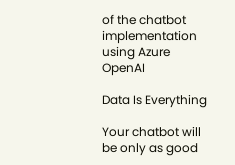of the chatbot implementation using Azure OpenAI

Data Is Everything

Your chatbot will be only as good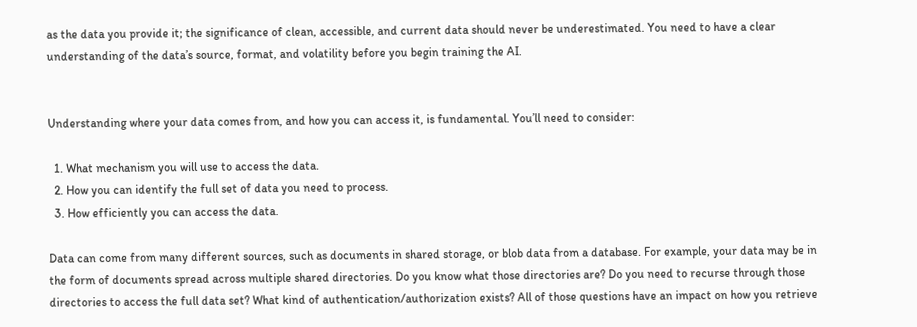as the data you provide it; the significance of clean, accessible, and current data should never be underestimated. You need to have a clear understanding of the data’s source, format, and volatility before you begin training the AI.


Understanding where your data comes from, and how you can access it, is fundamental. You’ll need to consider:

  1. What mechanism you will use to access the data.
  2. How you can identify the full set of data you need to process.
  3. How efficiently you can access the data.

Data can come from many different sources, such as documents in shared storage, or blob data from a database. For example, your data may be in the form of documents spread across multiple shared directories. Do you know what those directories are? Do you need to recurse through those directories to access the full data set? What kind of authentication/authorization exists? All of those questions have an impact on how you retrieve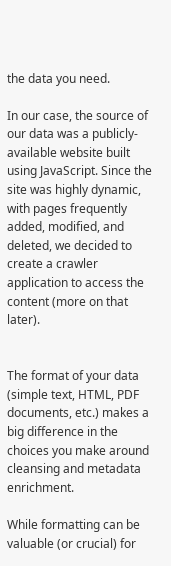the data you need.

In our case, the source of our data was a publicly-available website built using JavaScript. Since the site was highly dynamic, with pages frequently added, modified, and deleted, we decided to create a crawler application to access the content (more on that later).


The format of your data (simple text, HTML, PDF documents, etc.) makes a big difference in the choices you make around cleansing and metadata enrichment.

While formatting can be valuable (or crucial) for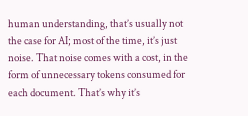human understanding, that’s usually not the case for AI; most of the time, it’s just noise. That noise comes with a cost, in the form of unnecessary tokens consumed for each document. That’s why it’s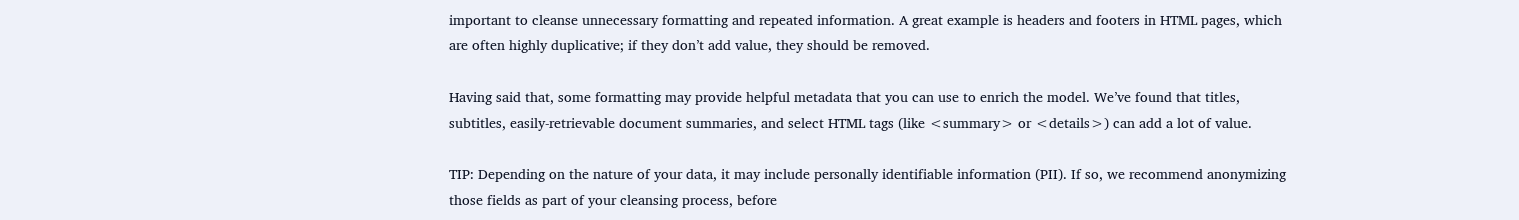important to cleanse unnecessary formatting and repeated information. A great example is headers and footers in HTML pages, which are often highly duplicative; if they don’t add value, they should be removed.

Having said that, some formatting may provide helpful metadata that you can use to enrich the model. We’ve found that titles, subtitles, easily-retrievable document summaries, and select HTML tags (like <summary> or <details>) can add a lot of value.

TIP: Depending on the nature of your data, it may include personally identifiable information (PII). If so, we recommend anonymizing those fields as part of your cleansing process, before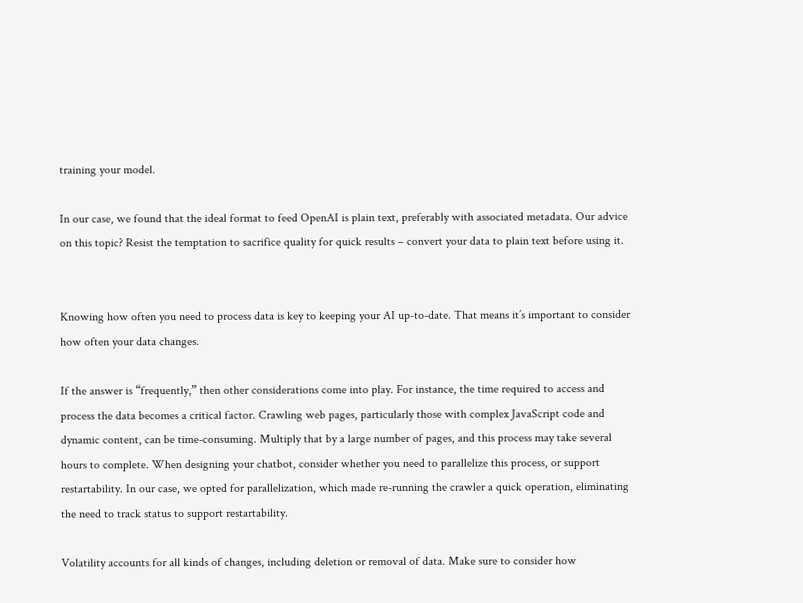training your model.

In our case, we found that the ideal format to feed OpenAI is plain text, preferably with associated metadata. Our advice on this topic? Resist the temptation to sacrifice quality for quick results – convert your data to plain text before using it.


Knowing how often you need to process data is key to keeping your AI up-to-date. That means it’s important to consider how often your data changes.

If the answer is “frequently,” then other considerations come into play. For instance, the time required to access and process the data becomes a critical factor. Crawling web pages, particularly those with complex JavaScript code and dynamic content, can be time-consuming. Multiply that by a large number of pages, and this process may take several hours to complete. When designing your chatbot, consider whether you need to parallelize this process, or support restartability. In our case, we opted for parallelization, which made re-running the crawler a quick operation, eliminating the need to track status to support restartability.

Volatility accounts for all kinds of changes, including deletion or removal of data. Make sure to consider how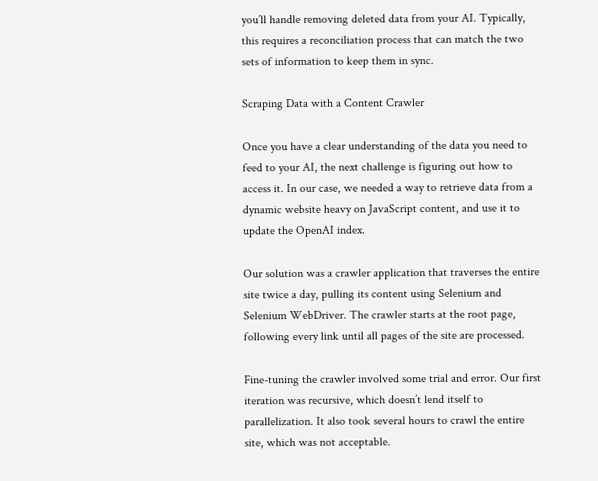you’ll handle removing deleted data from your AI. Typically, this requires a reconciliation process that can match the two sets of information to keep them in sync.

Scraping Data with a Content Crawler

Once you have a clear understanding of the data you need to feed to your AI, the next challenge is figuring out how to access it. In our case, we needed a way to retrieve data from a dynamic website heavy on JavaScript content, and use it to update the OpenAI index.

Our solution was a crawler application that traverses the entire site twice a day, pulling its content using Selenium and Selenium WebDriver. The crawler starts at the root page, following every link until all pages of the site are processed.

Fine-tuning the crawler involved some trial and error. Our first iteration was recursive, which doesn’t lend itself to parallelization. It also took several hours to crawl the entire site, which was not acceptable.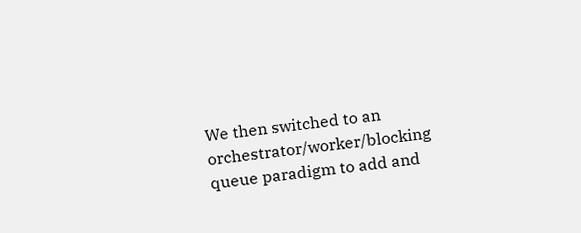We then switched to an orchestrator/worker/blocking queue paradigm to add and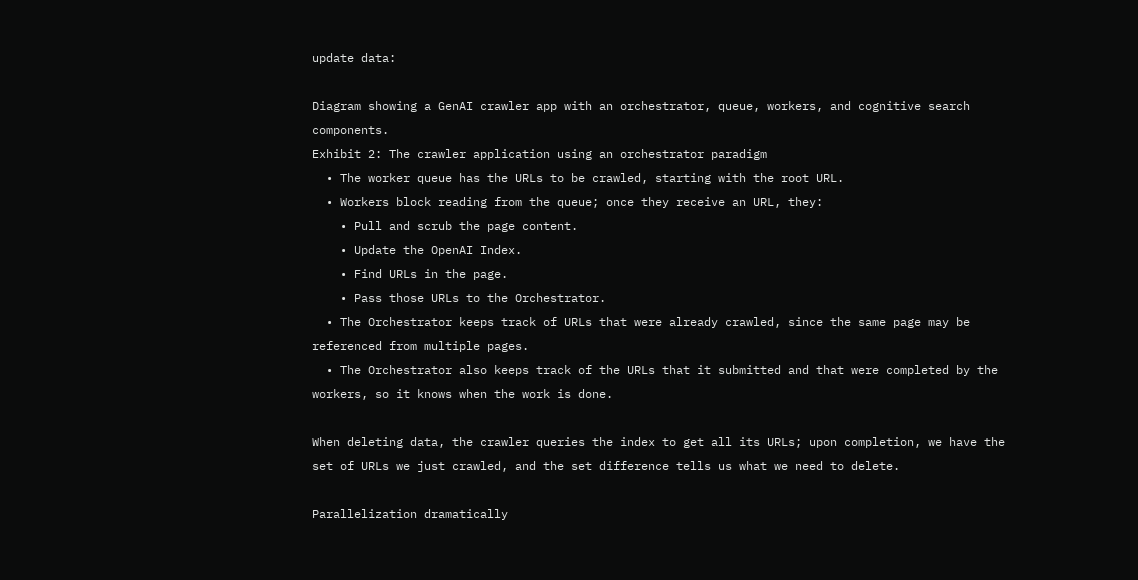update data:

Diagram showing a GenAI crawler app with an orchestrator, queue, workers, and cognitive search components.
Exhibit 2: The crawler application using an orchestrator paradigm
  • The worker queue has the URLs to be crawled, starting with the root URL.
  • Workers block reading from the queue; once they receive an URL, they:
    • Pull and scrub the page content.
    • Update the OpenAI Index.
    • Find URLs in the page.
    • Pass those URLs to the Orchestrator.
  • The Orchestrator keeps track of URLs that were already crawled, since the same page may be referenced from multiple pages.
  • The Orchestrator also keeps track of the URLs that it submitted and that were completed by the workers, so it knows when the work is done.

When deleting data, the crawler queries the index to get all its URLs; upon completion, we have the set of URLs we just crawled, and the set difference tells us what we need to delete.

Parallelization dramatically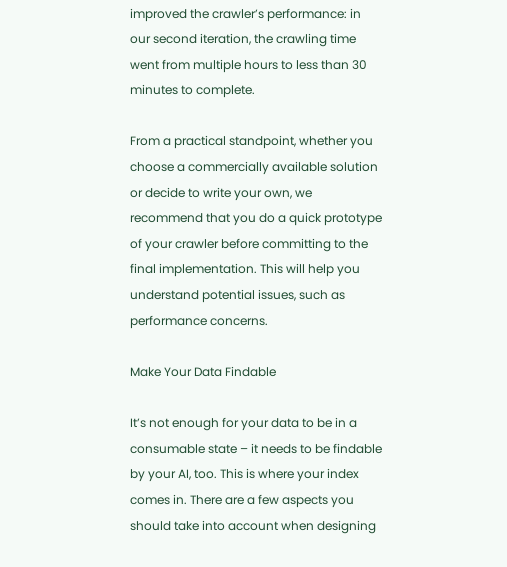improved the crawler’s performance: in our second iteration, the crawling time went from multiple hours to less than 30 minutes to complete.

From a practical standpoint, whether you choose a commercially available solution or decide to write your own, we recommend that you do a quick prototype of your crawler before committing to the final implementation. This will help you understand potential issues, such as performance concerns.

Make Your Data Findable

It’s not enough for your data to be in a consumable state – it needs to be findable by your AI, too. This is where your index comes in. There are a few aspects you should take into account when designing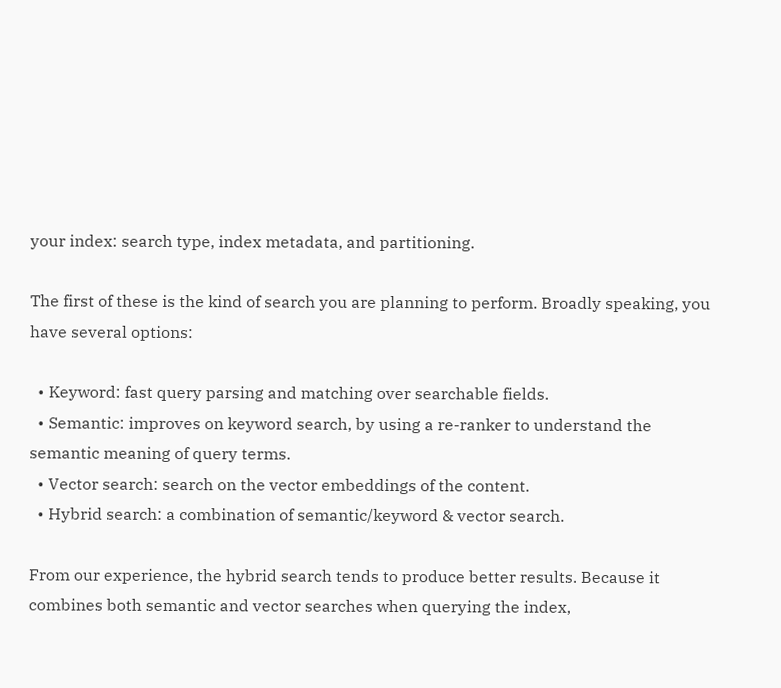your index: search type, index metadata, and partitioning.

The first of these is the kind of search you are planning to perform. Broadly speaking, you have several options:

  • Keyword: fast query parsing and matching over searchable fields.
  • Semantic: improves on keyword search, by using a re-ranker to understand the semantic meaning of query terms.
  • Vector search: search on the vector embeddings of the content.
  • Hybrid search: a combination of semantic/keyword & vector search.

From our experience, the hybrid search tends to produce better results. Because it combines both semantic and vector searches when querying the index,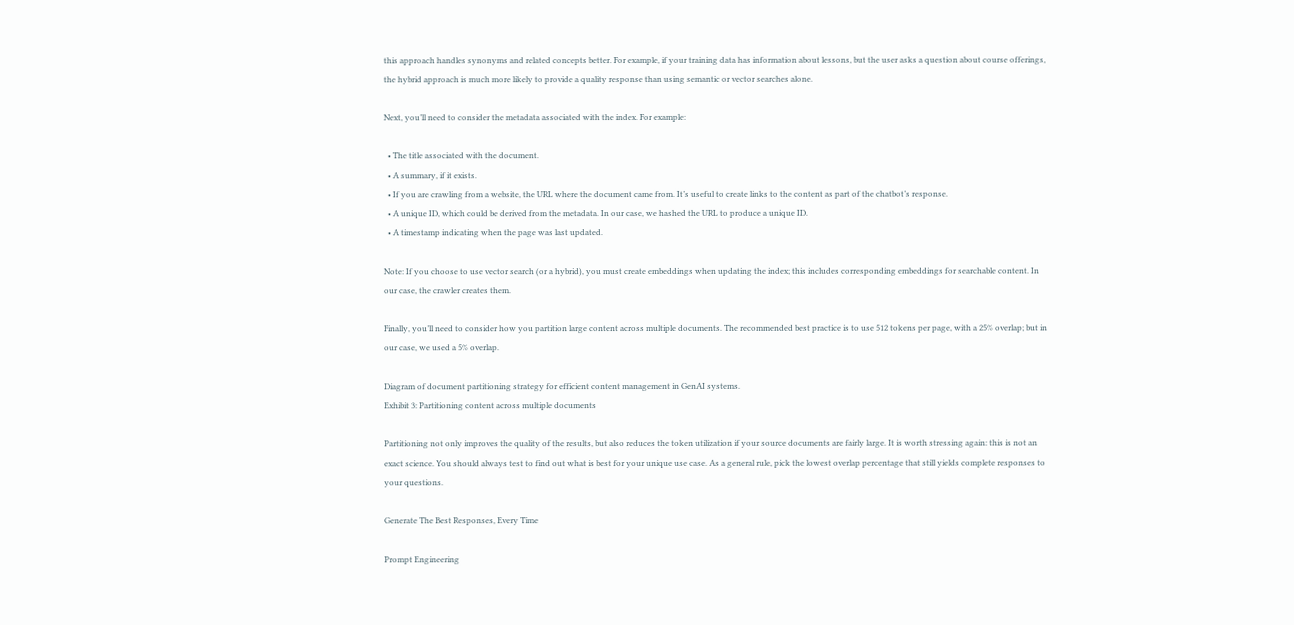this approach handles synonyms and related concepts better. For example, if your training data has information about lessons, but the user asks a question about course offerings, the hybrid approach is much more likely to provide a quality response than using semantic or vector searches alone.

Next, you’ll need to consider the metadata associated with the index. For example:

  • The title associated with the document.
  • A summary, if it exists.
  • If you are crawling from a website, the URL where the document came from. It’s useful to create links to the content as part of the chatbot’s response.
  • A unique ID, which could be derived from the metadata. In our case, we hashed the URL to produce a unique ID.
  • A timestamp indicating when the page was last updated.

Note: If you choose to use vector search (or a hybrid), you must create embeddings when updating the index; this includes corresponding embeddings for searchable content. In our case, the crawler creates them.

Finally, you’ll need to consider how you partition large content across multiple documents. The recommended best practice is to use 512 tokens per page, with a 25% overlap; but in our case, we used a 5% overlap.

Diagram of document partitioning strategy for efficient content management in GenAI systems.
Exhibit 3: Partitioning content across multiple documents

Partitioning not only improves the quality of the results, but also reduces the token utilization if your source documents are fairly large. It is worth stressing again: this is not an exact science. You should always test to find out what is best for your unique use case. As a general rule, pick the lowest overlap percentage that still yields complete responses to your questions.

Generate The Best Responses, Every Time

Prompt Engineering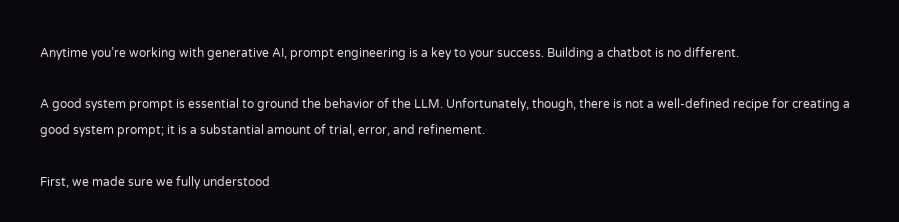Anytime you’re working with generative AI, prompt engineering is a key to your success. Building a chatbot is no different.

A good system prompt is essential to ground the behavior of the LLM. Unfortunately, though, there is not a well-defined recipe for creating a good system prompt; it is a substantial amount of trial, error, and refinement.

First, we made sure we fully understood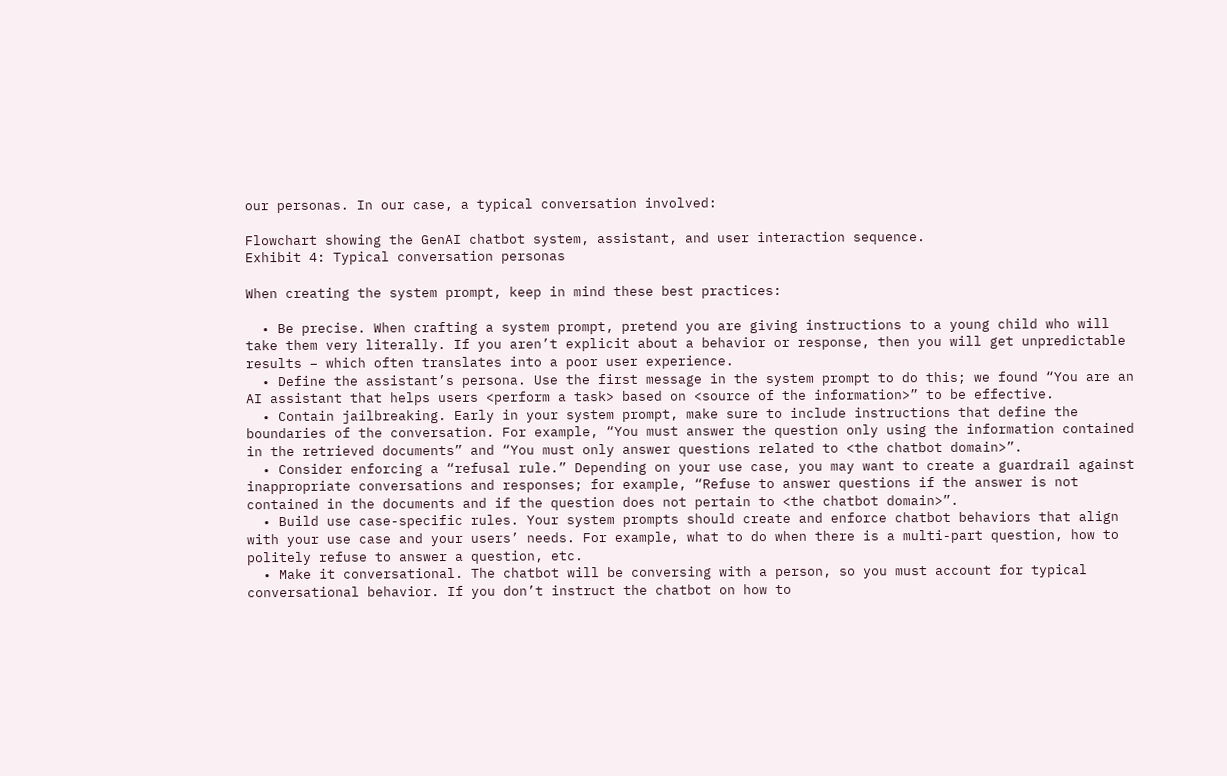our personas. In our case, a typical conversation involved:

Flowchart showing the GenAI chatbot system, assistant, and user interaction sequence.
Exhibit 4: Typical conversation personas

When creating the system prompt, keep in mind these best practices:

  • Be precise. When crafting a system prompt, pretend you are giving instructions to a young child who will take them very literally. If you aren’t explicit about a behavior or response, then you will get unpredictable results – which often translates into a poor user experience.
  • Define the assistant’s persona. Use the first message in the system prompt to do this; we found “You are an AI assistant that helps users <perform a task> based on <source of the information>” to be effective.
  • Contain jailbreaking. Early in your system prompt, make sure to include instructions that define the boundaries of the conversation. For example, “You must answer the question only using the information contained in the retrieved documents” and “You must only answer questions related to <the chatbot domain>”.
  • Consider enforcing a “refusal rule.” Depending on your use case, you may want to create a guardrail against inappropriate conversations and responses; for example, “Refuse to answer questions if the answer is not contained in the documents and if the question does not pertain to <the chatbot domain>”.
  • Build use case-specific rules. Your system prompts should create and enforce chatbot behaviors that align with your use case and your users’ needs. For example, what to do when there is a multi-part question, how to politely refuse to answer a question, etc.
  • Make it conversational. The chatbot will be conversing with a person, so you must account for typical conversational behavior. If you don’t instruct the chatbot on how to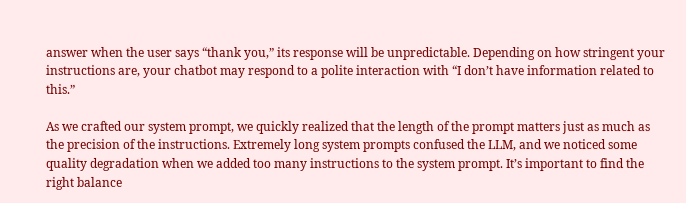answer when the user says “thank you,” its response will be unpredictable. Depending on how stringent your instructions are, your chatbot may respond to a polite interaction with “I don’t have information related to this.”

As we crafted our system prompt, we quickly realized that the length of the prompt matters just as much as the precision of the instructions. Extremely long system prompts confused the LLM, and we noticed some quality degradation when we added too many instructions to the system prompt. It’s important to find the right balance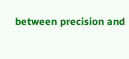between precision and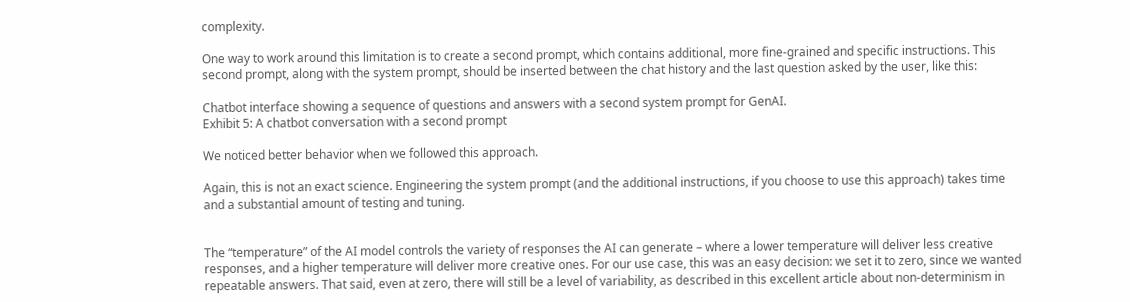complexity.

One way to work around this limitation is to create a second prompt, which contains additional, more fine-grained and specific instructions. This second prompt, along with the system prompt, should be inserted between the chat history and the last question asked by the user, like this:

Chatbot interface showing a sequence of questions and answers with a second system prompt for GenAI.
Exhibit 5: A chatbot conversation with a second prompt

We noticed better behavior when we followed this approach.

Again, this is not an exact science. Engineering the system prompt (and the additional instructions, if you choose to use this approach) takes time and a substantial amount of testing and tuning.


The “temperature” of the AI model controls the variety of responses the AI can generate – where a lower temperature will deliver less creative responses, and a higher temperature will deliver more creative ones. For our use case, this was an easy decision: we set it to zero, since we wanted repeatable answers. That said, even at zero, there will still be a level of variability, as described in this excellent article about non-determinism in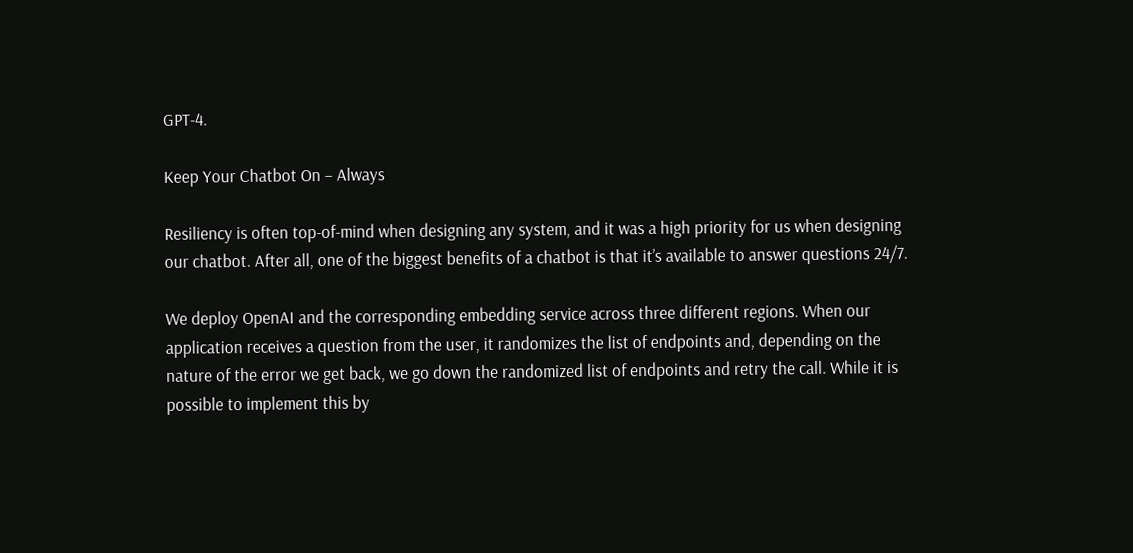GPT-4.

Keep Your Chatbot On – Always

Resiliency is often top-of-mind when designing any system, and it was a high priority for us when designing our chatbot. After all, one of the biggest benefits of a chatbot is that it’s available to answer questions 24/7.

We deploy OpenAI and the corresponding embedding service across three different regions. When our application receives a question from the user, it randomizes the list of endpoints and, depending on the nature of the error we get back, we go down the randomized list of endpoints and retry the call. While it is possible to implement this by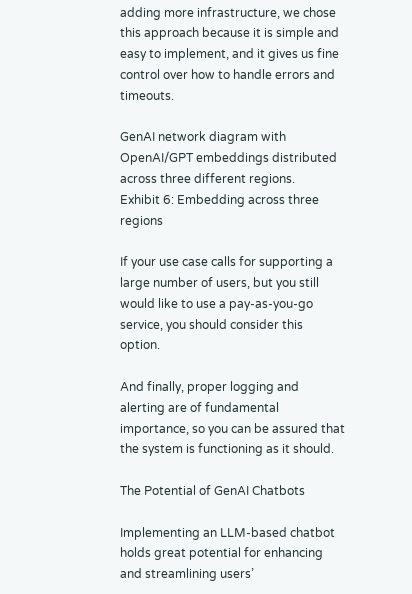adding more infrastructure, we chose this approach because it is simple and easy to implement, and it gives us fine control over how to handle errors and timeouts.

GenAI network diagram with OpenAI/GPT embeddings distributed across three different regions.
Exhibit 6: Embedding across three regions

If your use case calls for supporting a large number of users, but you still would like to use a pay-as-you-go service, you should consider this option.

And finally, proper logging and alerting are of fundamental importance, so you can be assured that the system is functioning as it should.

The Potential of GenAI Chatbots

Implementing an LLM-based chatbot holds great potential for enhancing and streamlining users’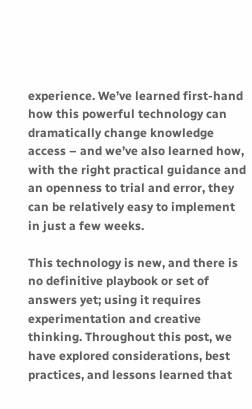experience. We’ve learned first-hand how this powerful technology can dramatically change knowledge access – and we’ve also learned how, with the right practical guidance and an openness to trial and error, they can be relatively easy to implement in just a few weeks.

This technology is new, and there is no definitive playbook or set of answers yet; using it requires experimentation and creative thinking. Throughout this post, we have explored considerations, best practices, and lessons learned that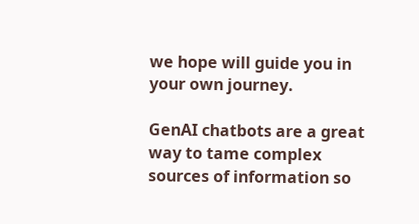we hope will guide you in your own journey.

GenAI chatbots are a great way to tame complex sources of information so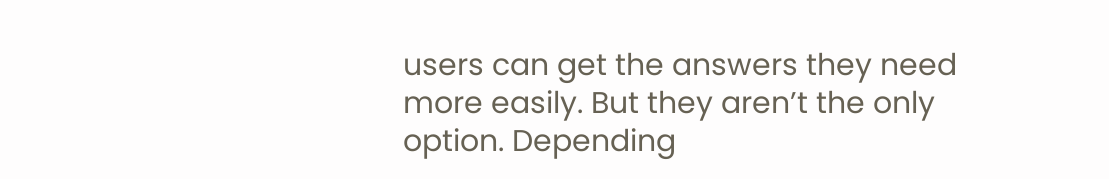users can get the answers they need more easily. But they aren’t the only option. Depending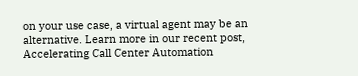on your use case, a virtual agent may be an alternative. Learn more in our recent post, Accelerating Call Center Automation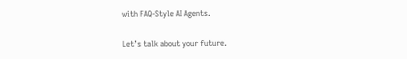with FAQ-Style AI Agents.

Let’s talk about your future.